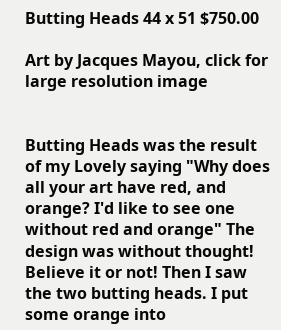Butting Heads 44 x 51 $750.00

Art by Jacques Mayou, click for large resolution image


Butting Heads was the result of my Lovely saying "Why does all your art have red, and orange? I'd like to see one without red and orange" The design was without thought! Believe it or not! Then I saw the two butting heads. I put some orange into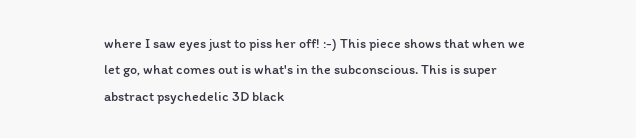where I saw eyes just to piss her off! :-) This piece shows that when we let go, what comes out is what's in the subconscious. This is super abstract psychedelic 3D black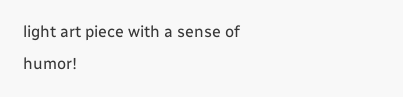light art piece with a sense of humor!